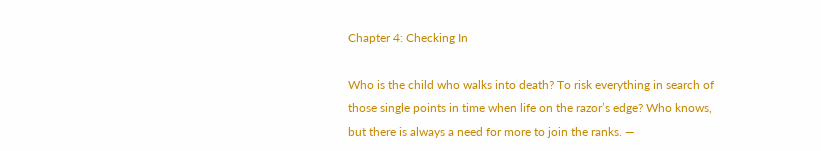Chapter 4: Checking In

Who is the child who walks into death? To risk everything in search of those single points in time when life on the razor’s edge? Who knows, but there is always a need for more to join the ranks. —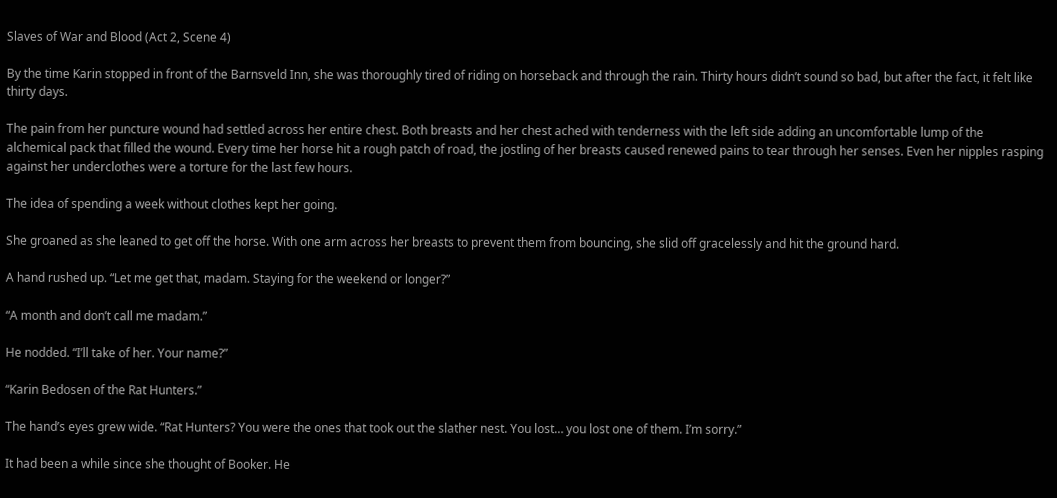Slaves of War and Blood (Act 2, Scene 4)

By the time Karin stopped in front of the Barnsveld Inn, she was thoroughly tired of riding on horseback and through the rain. Thirty hours didn’t sound so bad, but after the fact, it felt like thirty days.

The pain from her puncture wound had settled across her entire chest. Both breasts and her chest ached with tenderness with the left side adding an uncomfortable lump of the alchemical pack that filled the wound. Every time her horse hit a rough patch of road, the jostling of her breasts caused renewed pains to tear through her senses. Even her nipples rasping against her underclothes were a torture for the last few hours.

The idea of spending a week without clothes kept her going.

She groaned as she leaned to get off the horse. With one arm across her breasts to prevent them from bouncing, she slid off gracelessly and hit the ground hard.

A hand rushed up. “Let me get that, madam. Staying for the weekend or longer?”

“A month and don’t call me madam.”

He nodded. “I’ll take of her. Your name?”

“Karin Bedosen of the Rat Hunters.”

The hand’s eyes grew wide. “Rat Hunters? You were the ones that took out the slather nest. You lost… you lost one of them. I’m sorry.”

It had been a while since she thought of Booker. He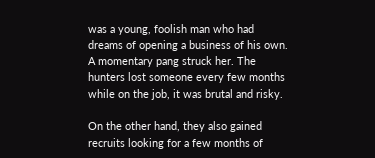was a young, foolish man who had dreams of opening a business of his own. A momentary pang struck her. The hunters lost someone every few months while on the job, it was brutal and risky.

On the other hand, they also gained recruits looking for a few months of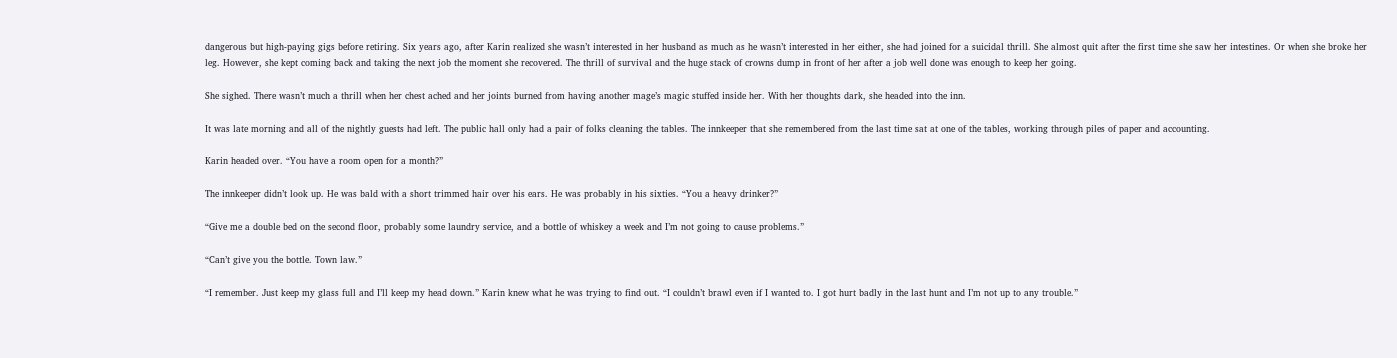dangerous but high-paying gigs before retiring. Six years ago, after Karin realized she wasn’t interested in her husband as much as he wasn’t interested in her either, she had joined for a suicidal thrill. She almost quit after the first time she saw her intestines. Or when she broke her leg. However, she kept coming back and taking the next job the moment she recovered. The thrill of survival and the huge stack of crowns dump in front of her after a job well done was enough to keep her going.

She sighed. There wasn’t much a thrill when her chest ached and her joints burned from having another mage’s magic stuffed inside her. With her thoughts dark, she headed into the inn.

It was late morning and all of the nightly guests had left. The public hall only had a pair of folks cleaning the tables. The innkeeper that she remembered from the last time sat at one of the tables, working through piles of paper and accounting.

Karin headed over. “You have a room open for a month?”

The innkeeper didn’t look up. He was bald with a short trimmed hair over his ears. He was probably in his sixties. “You a heavy drinker?”

“Give me a double bed on the second floor, probably some laundry service, and a bottle of whiskey a week and I’m not going to cause problems.”

“Can’t give you the bottle. Town law.”

“I remember. Just keep my glass full and I’ll keep my head down.” Karin knew what he was trying to find out. “I couldn’t brawl even if I wanted to. I got hurt badly in the last hunt and I’m not up to any trouble.”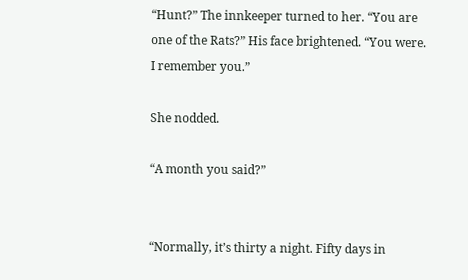“Hunt?” The innkeeper turned to her. “You are one of the Rats?” His face brightened. “You were. I remember you.”

She nodded.

“A month you said?”


“Normally, it’s thirty a night. Fifty days in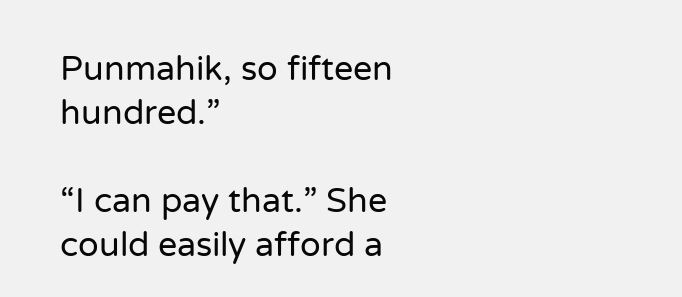Punmahik, so fifteen hundred.”

“I can pay that.” She could easily afford a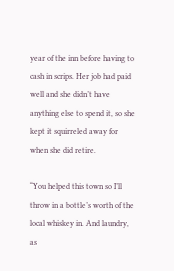year of the inn before having to cash in scrips. Her job had paid well and she didn’t have anything else to spend it, so she kept it squirreled away for when she did retire.

“You helped this town so I’ll throw in a bottle’s worth of the local whiskey in. And laundry, as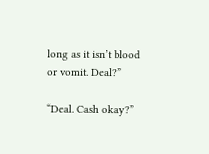long as it isn’t blood or vomit. Deal?”

“Deal. Cash okay?”